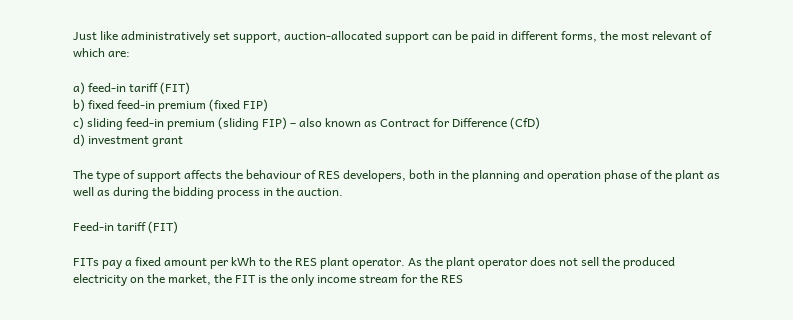Just like administratively set support, auction-allocated support can be paid in different forms, the most relevant of which are:

a) feed-in tariff (FIT)
b) fixed feed-in premium (fixed FIP)
c) sliding feed-in premium (sliding FIP) – also known as Contract for Difference (CfD)
d) investment grant

The type of support affects the behaviour of RES developers, both in the planning and operation phase of the plant as well as during the bidding process in the auction.

Feed-in tariff (FIT)

FITs pay a fixed amount per kWh to the RES plant operator. As the plant operator does not sell the produced electricity on the market, the FIT is the only income stream for the RES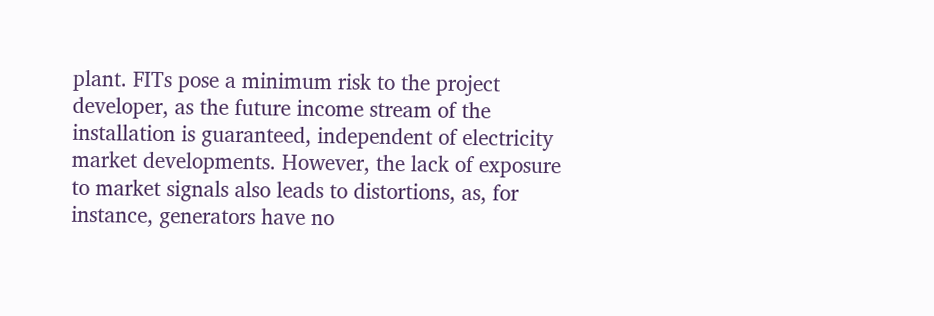plant. FITs pose a minimum risk to the project developer, as the future income stream of the installation is guaranteed, independent of electricity market developments. However, the lack of exposure to market signals also leads to distortions, as, for instance, generators have no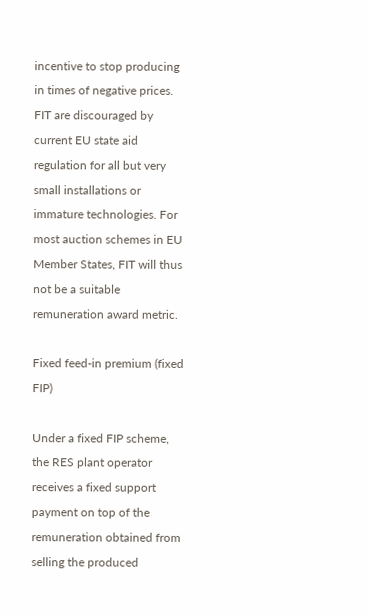incentive to stop producing in times of negative prices. FIT are discouraged by current EU state aid regulation for all but very small installations or immature technologies. For most auction schemes in EU Member States, FIT will thus not be a suitable remuneration award metric.

Fixed feed-in premium (fixed FIP)

Under a fixed FIP scheme, the RES plant operator receives a fixed support payment on top of the remuneration obtained from selling the produced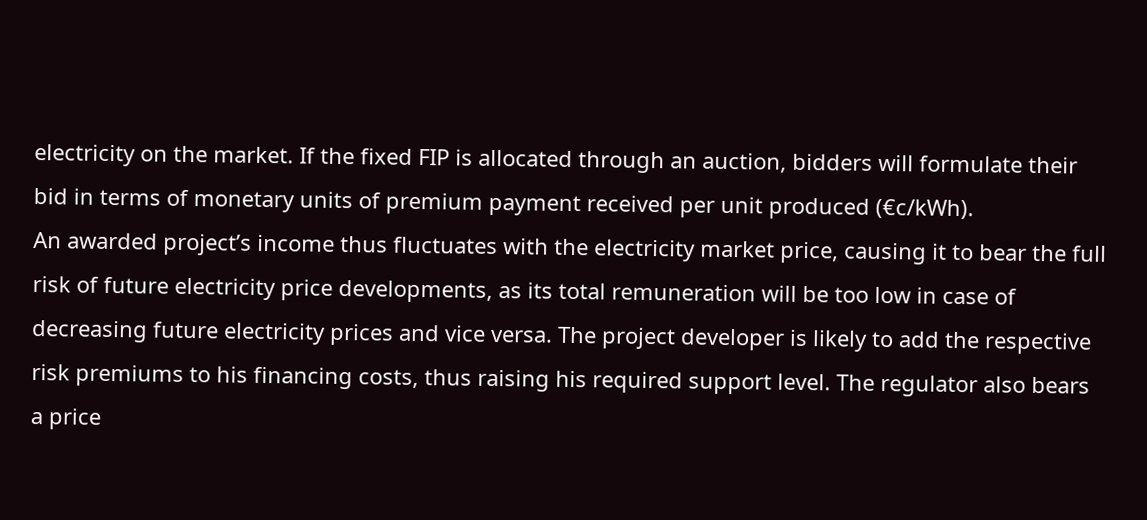electricity on the market. If the fixed FIP is allocated through an auction, bidders will formulate their bid in terms of monetary units of premium payment received per unit produced (€c/kWh).
An awarded project’s income thus fluctuates with the electricity market price, causing it to bear the full risk of future electricity price developments, as its total remuneration will be too low in case of decreasing future electricity prices and vice versa. The project developer is likely to add the respective risk premiums to his financing costs, thus raising his required support level. The regulator also bears a price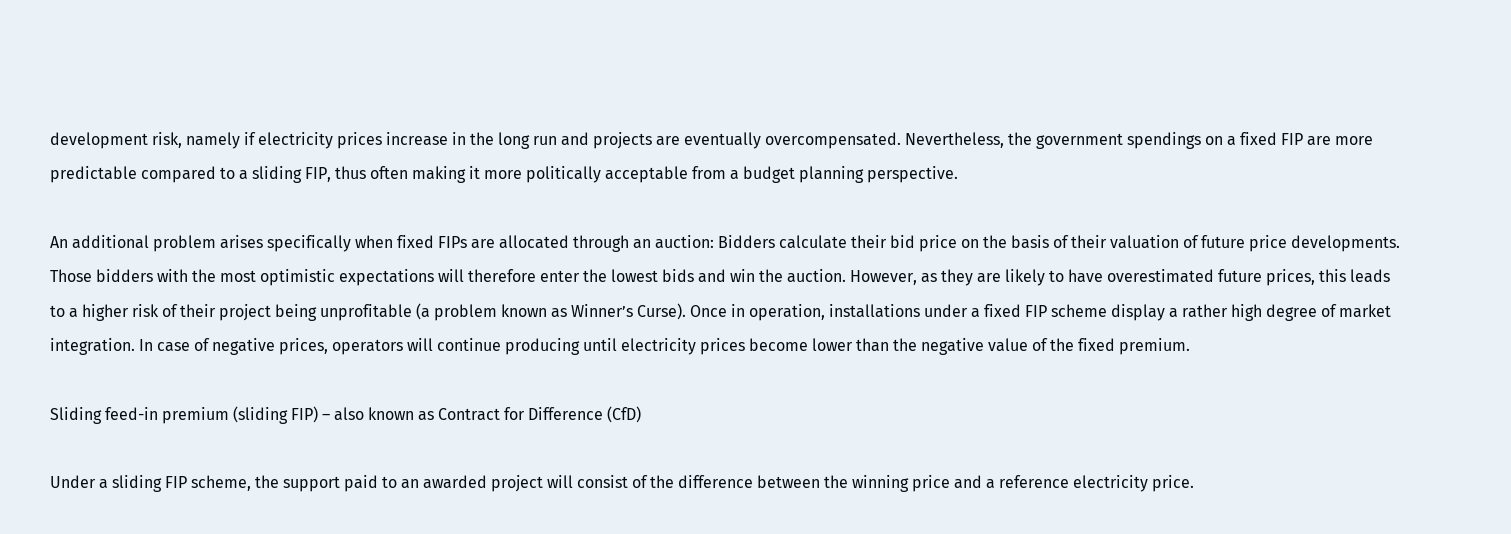development risk, namely if electricity prices increase in the long run and projects are eventually overcompensated. Nevertheless, the government spendings on a fixed FIP are more predictable compared to a sliding FIP, thus often making it more politically acceptable from a budget planning perspective.

An additional problem arises specifically when fixed FIPs are allocated through an auction: Bidders calculate their bid price on the basis of their valuation of future price developments. Those bidders with the most optimistic expectations will therefore enter the lowest bids and win the auction. However, as they are likely to have overestimated future prices, this leads to a higher risk of their project being unprofitable (a problem known as Winner’s Curse). Once in operation, installations under a fixed FIP scheme display a rather high degree of market integration. In case of negative prices, operators will continue producing until electricity prices become lower than the negative value of the fixed premium.

Sliding feed-in premium (sliding FIP) – also known as Contract for Difference (CfD)

Under a sliding FIP scheme, the support paid to an awarded project will consist of the difference between the winning price and a reference electricity price.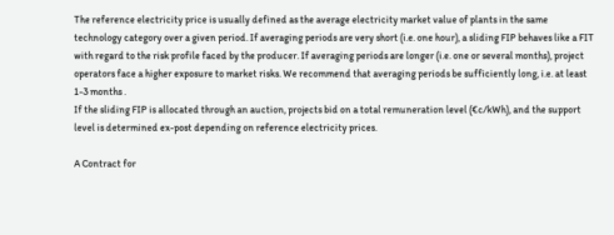The reference electricity price is usually defined as the average electricity market value of plants in the same technology category over a given period. If averaging periods are very short (i.e. one hour), a sliding FIP behaves like a FIT with regard to the risk profile faced by the producer. If averaging periods are longer (i.e. one or several months), project operators face a higher exposure to market risks. We recommend that averaging periods be sufficiently long, i.e. at least 1-3 months .
If the sliding FIP is allocated through an auction, projects bid on a total remuneration level (€c/kWh), and the support level is determined ex-post depending on reference electricity prices.

A Contract for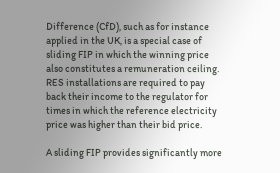Difference (CfD), such as for instance applied in the UK, is a special case of sliding FIP in which the winning price also constitutes a remuneration ceiling. RES installations are required to pay back their income to the regulator for times in which the reference electricity price was higher than their bid price.

A sliding FIP provides significantly more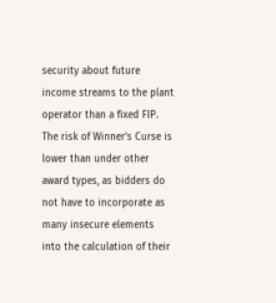security about future income streams to the plant operator than a fixed FIP. The risk of Winner’s Curse is lower than under other award types, as bidders do not have to incorporate as many insecure elements into the calculation of their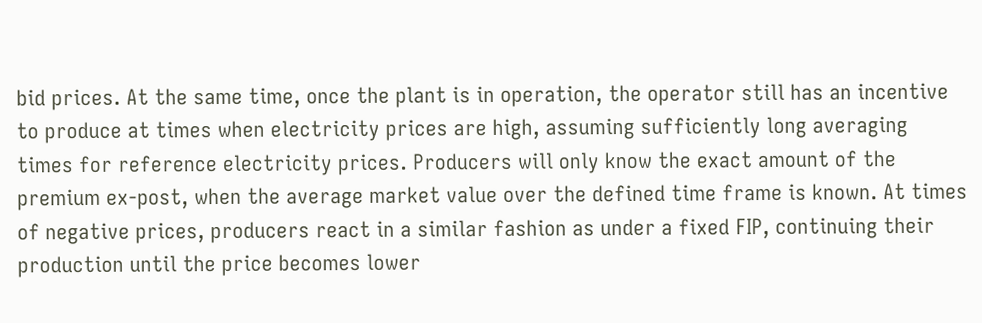bid prices. At the same time, once the plant is in operation, the operator still has an incentive to produce at times when electricity prices are high, assuming sufficiently long averaging times for reference electricity prices. Producers will only know the exact amount of the premium ex-post, when the average market value over the defined time frame is known. At times of negative prices, producers react in a similar fashion as under a fixed FIP, continuing their production until the price becomes lower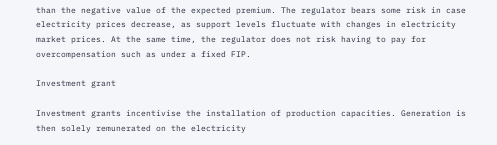than the negative value of the expected premium. The regulator bears some risk in case electricity prices decrease, as support levels fluctuate with changes in electricity market prices. At the same time, the regulator does not risk having to pay for overcompensation such as under a fixed FIP.

Investment grant

Investment grants incentivise the installation of production capacities. Generation is then solely remunerated on the electricity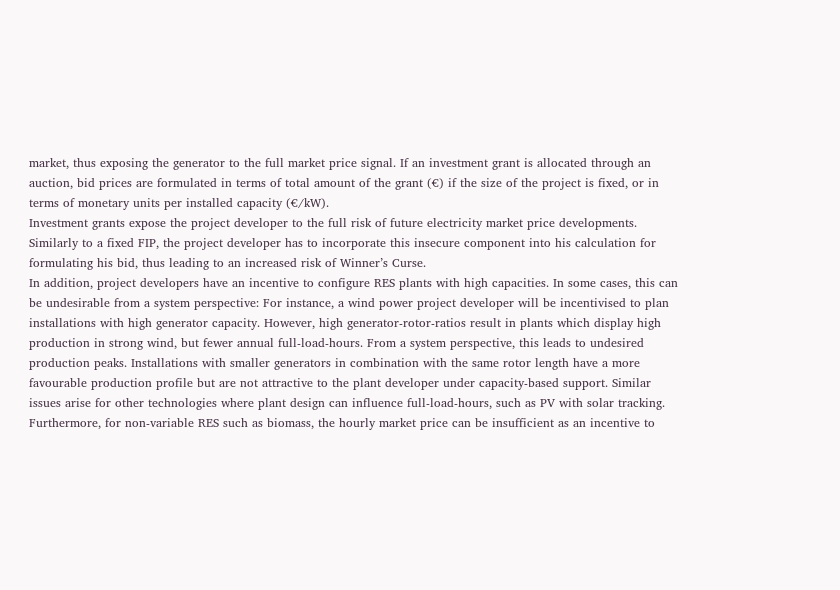market, thus exposing the generator to the full market price signal. If an investment grant is allocated through an auction, bid prices are formulated in terms of total amount of the grant (€) if the size of the project is fixed, or in terms of monetary units per installed capacity (€/kW).
Investment grants expose the project developer to the full risk of future electricity market price developments. Similarly to a fixed FIP, the project developer has to incorporate this insecure component into his calculation for formulating his bid, thus leading to an increased risk of Winner’s Curse.
In addition, project developers have an incentive to configure RES plants with high capacities. In some cases, this can be undesirable from a system perspective: For instance, a wind power project developer will be incentivised to plan installations with high generator capacity. However, high generator-rotor-ratios result in plants which display high production in strong wind, but fewer annual full-load-hours. From a system perspective, this leads to undesired production peaks. Installations with smaller generators in combination with the same rotor length have a more favourable production profile but are not attractive to the plant developer under capacity-based support. Similar issues arise for other technologies where plant design can influence full-load-hours, such as PV with solar tracking. Furthermore, for non-variable RES such as biomass, the hourly market price can be insufficient as an incentive to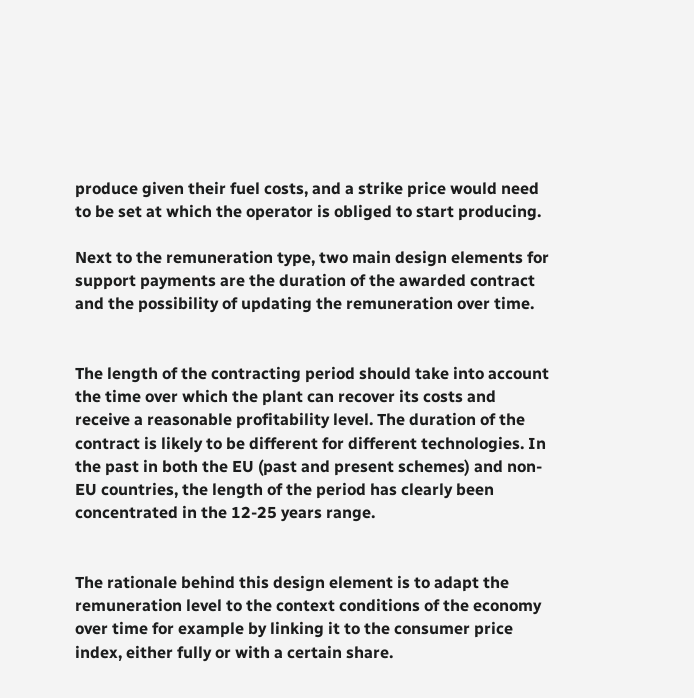produce given their fuel costs, and a strike price would need to be set at which the operator is obliged to start producing.

Next to the remuneration type, two main design elements for support payments are the duration of the awarded contract and the possibility of updating the remuneration over time.


The length of the contracting period should take into account the time over which the plant can recover its costs and receive a reasonable profitability level. The duration of the contract is likely to be different for different technologies. In the past in both the EU (past and present schemes) and non-EU countries, the length of the period has clearly been concentrated in the 12-25 years range.


The rationale behind this design element is to adapt the remuneration level to the context conditions of the economy over time for example by linking it to the consumer price index, either fully or with a certain share.